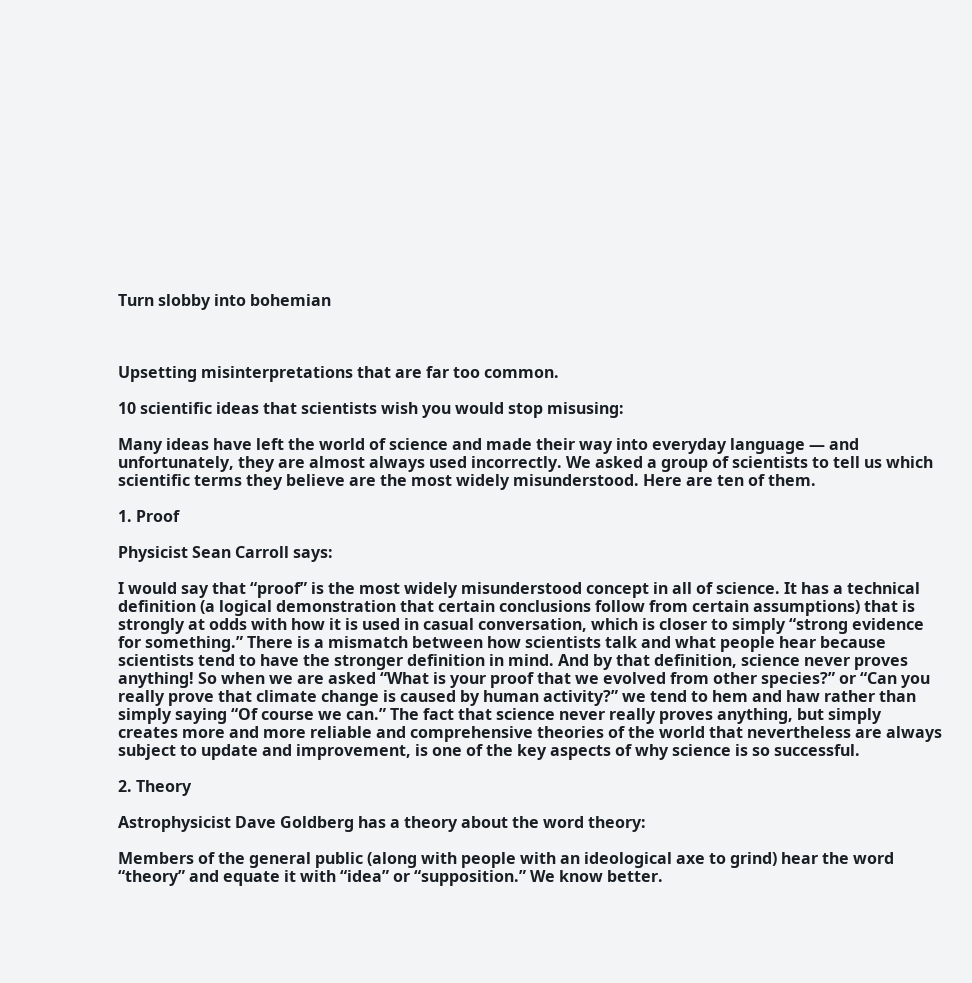Turn slobby into bohemian



Upsetting misinterpretations that are far too common.

10 scientific ideas that scientists wish you would stop misusing:

Many ideas have left the world of science and made their way into everyday language — and unfortunately, they are almost always used incorrectly. We asked a group of scientists to tell us which scientific terms they believe are the most widely misunderstood. Here are ten of them.

1. Proof

Physicist Sean Carroll says:

I would say that “proof” is the most widely misunderstood concept in all of science. It has a technical definition (a logical demonstration that certain conclusions follow from certain assumptions) that is strongly at odds with how it is used in casual conversation, which is closer to simply “strong evidence for something.” There is a mismatch between how scientists talk and what people hear because scientists tend to have the stronger definition in mind. And by that definition, science never proves anything! So when we are asked “What is your proof that we evolved from other species?” or “Can you really prove that climate change is caused by human activity?” we tend to hem and haw rather than simply saying “Of course we can.” The fact that science never really proves anything, but simply creates more and more reliable and comprehensive theories of the world that nevertheless are always subject to update and improvement, is one of the key aspects of why science is so successful.

2. Theory

Astrophysicist Dave Goldberg has a theory about the word theory:

Members of the general public (along with people with an ideological axe to grind) hear the word “theory” and equate it with “idea” or “supposition.” We know better.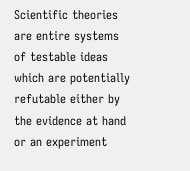Scientific theories are entire systems of testable ideas which are potentially refutable either by the evidence at hand or an experiment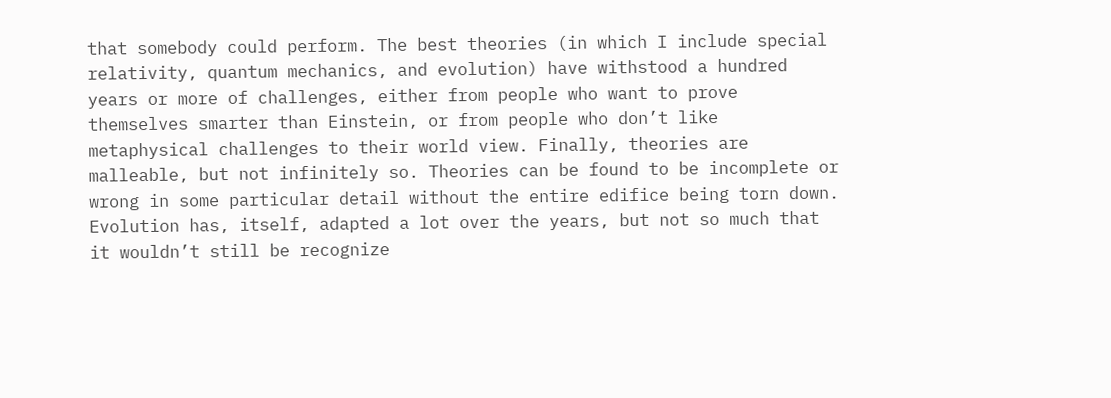that somebody could perform. The best theories (in which I include special relativity, quantum mechanics, and evolution) have withstood a hundred years or more of challenges, either from people who want to prove themselves smarter than Einstein, or from people who don’t like metaphysical challenges to their world view. Finally, theories are malleable, but not infinitely so. Theories can be found to be incomplete or wrong in some particular detail without the entire edifice being torn down. Evolution has, itself, adapted a lot over the years, but not so much that it wouldn’t still be recognize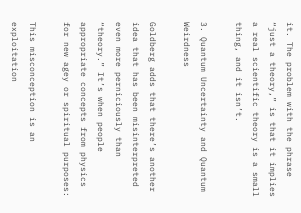it. The problem with the phrase “just a theory,” is that it implies a real scientific theory is a small thing, and it isn’t.

3. Quantum Uncertainty and Quantum Weirdness

Goldberg adds that there’s another idea that has been misinterpreted even more perniciously than “theory.” It’s when people appropriate concepts from physics for new agey or spiritual purposes:

This misconception is an exploitation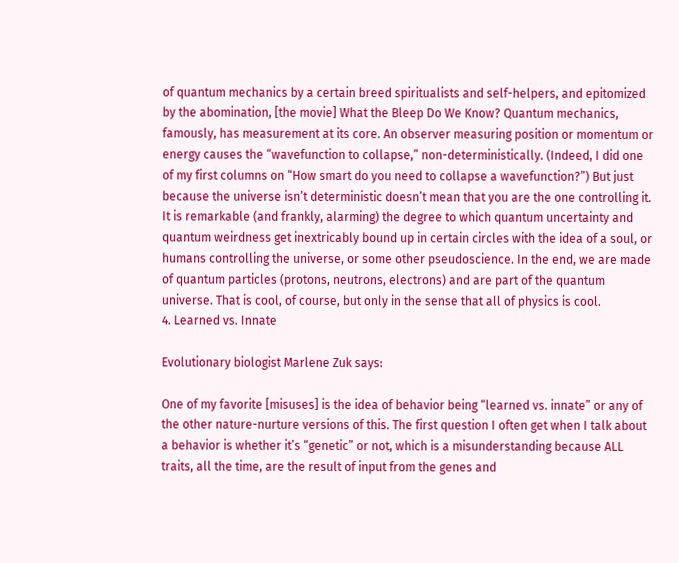of quantum mechanics by a certain breed spiritualists and self-helpers, and epitomized by the abomination, [the movie] What the Bleep Do We Know? Quantum mechanics, famously, has measurement at its core. An observer measuring position or momentum or energy causes the “wavefunction to collapse,” non-deterministically. (Indeed, I did one of my first columns on “How smart do you need to collapse a wavefunction?”) But just because the universe isn’t deterministic doesn’t mean that you are the one controlling it. It is remarkable (and frankly, alarming) the degree to which quantum uncertainty and quantum weirdness get inextricably bound up in certain circles with the idea of a soul, or humans controlling the universe, or some other pseudoscience. In the end, we are made of quantum particles (protons, neutrons, electrons) and are part of the quantum universe. That is cool, of course, but only in the sense that all of physics is cool.
4. Learned vs. Innate

Evolutionary biologist Marlene Zuk says:

One of my favorite [misuses] is the idea of behavior being “learned vs. innate” or any of the other nature-nurture versions of this. The first question I often get when I talk about a behavior is whether it’s “genetic” or not, which is a misunderstanding because ALL traits, all the time, are the result of input from the genes and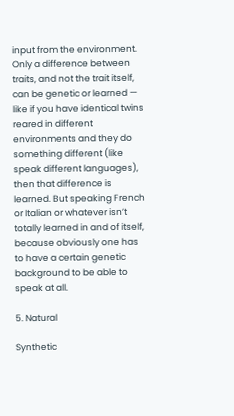input from the environment. Only a difference between traits, and not the trait itself, can be genetic or learned — like if you have identical twins reared in different environments and they do something different (like speak different languages), then that difference is learned. But speaking French or Italian or whatever isn’t totally learned in and of itself, because obviously one has to have a certain genetic background to be able to speak at all.

5. Natural

Synthetic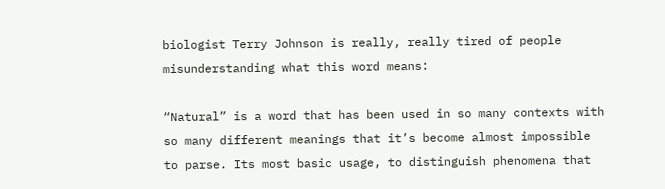biologist Terry Johnson is really, really tired of people misunderstanding what this word means:

“Natural” is a word that has been used in so many contexts with so many different meanings that it’s become almost impossible to parse. Its most basic usage, to distinguish phenomena that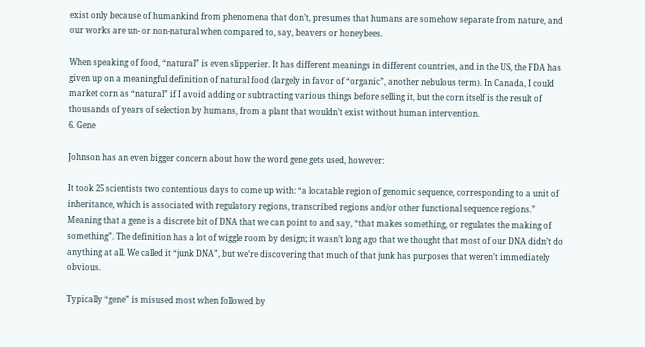exist only because of humankind from phenomena that don’t, presumes that humans are somehow separate from nature, and our works are un- or non-natural when compared to, say, beavers or honeybees.

When speaking of food, “natural” is even slipperier. It has different meanings in different countries, and in the US, the FDA has given up on a meaningful definition of natural food (largely in favor of “organic”, another nebulous term). In Canada, I could market corn as “natural” if I avoid adding or subtracting various things before selling it, but the corn itself is the result of thousands of years of selection by humans, from a plant that wouldn’t exist without human intervention.
6. Gene

Johnson has an even bigger concern about how the word gene gets used, however:

It took 25 scientists two contentious days to come up with: “a locatable region of genomic sequence, corresponding to a unit of inheritance, which is associated with regulatory regions, transcribed regions and/or other functional sequence regions.” Meaning that a gene is a discrete bit of DNA that we can point to and say, “that makes something, or regulates the making of something”. The definition has a lot of wiggle room by design; it wasn’t long ago that we thought that most of our DNA didn’t do anything at all. We called it “junk DNA”, but we’re discovering that much of that junk has purposes that weren’t immediately obvious.

Typically “gene” is misused most when followed by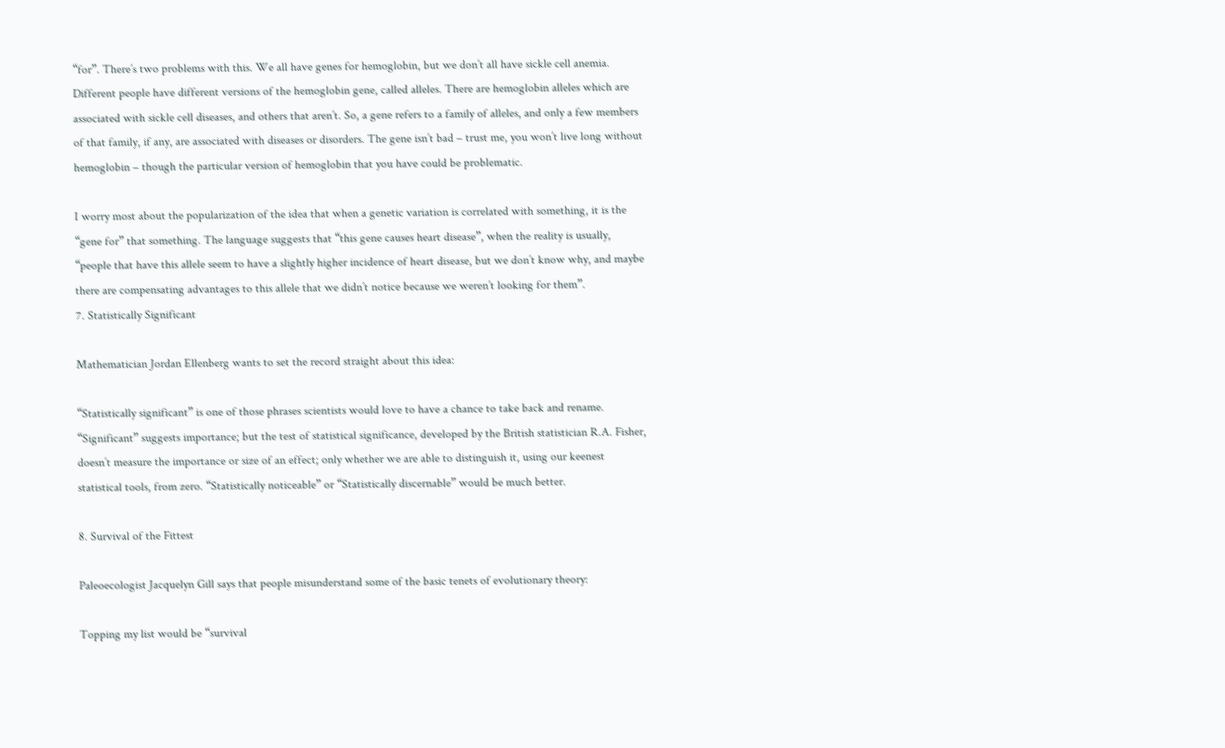“for”. There’s two problems with this. We all have genes for hemoglobin, but we don’t all have sickle cell anemia. Different people have different versions of the hemoglobin gene, called alleles. There are hemoglobin alleles which are associated with sickle cell diseases, and others that aren’t. So, a gene refers to a family of alleles, and only a few members of that family, if any, are associated with diseases or disorders. The gene isn’t bad – trust me, you won’t live long without hemoglobin – though the particular version of hemoglobin that you have could be problematic.

I worry most about the popularization of the idea that when a genetic variation is correlated with something, it is the “gene for” that something. The language suggests that “this gene causes heart disease”, when the reality is usually, “people that have this allele seem to have a slightly higher incidence of heart disease, but we don’t know why, and maybe there are compensating advantages to this allele that we didn’t notice because we weren’t looking for them”.
7. Statistically Significant

Mathematician Jordan Ellenberg wants to set the record straight about this idea:

“Statistically significant” is one of those phrases scientists would love to have a chance to take back and rename. “Significant” suggests importance; but the test of statistical significance, developed by the British statistician R.A. Fisher, doesn’t measure the importance or size of an effect; only whether we are able to distinguish it, using our keenest statistical tools, from zero. “Statistically noticeable” or “Statistically discernable” would be much better.

8. Survival of the Fittest

Paleoecologist Jacquelyn Gill says that people misunderstand some of the basic tenets of evolutionary theory:

Topping my list would be “survival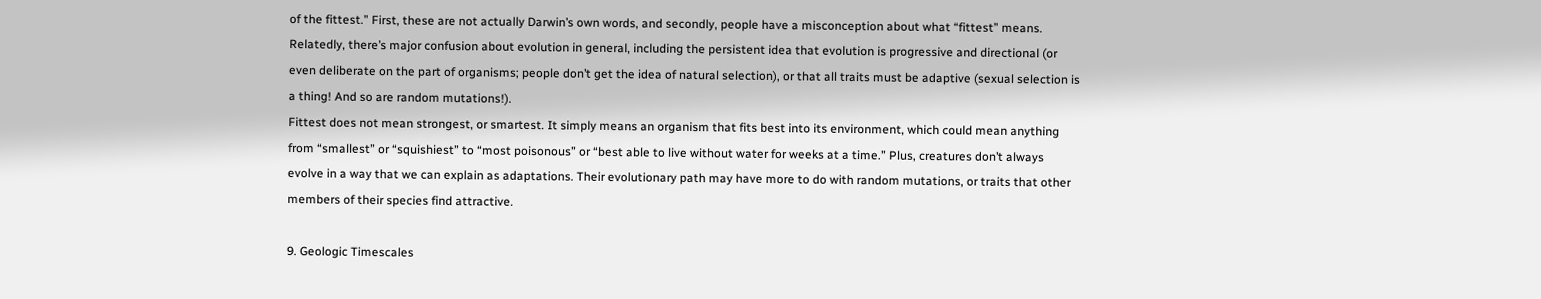of the fittest.” First, these are not actually Darwin’s own words, and secondly, people have a misconception about what “fittest” means. Relatedly, there’s major confusion about evolution in general, including the persistent idea that evolution is progressive and directional (or even deliberate on the part of organisms; people don’t get the idea of natural selection), or that all traits must be adaptive (sexual selection is a thing! And so are random mutations!).
Fittest does not mean strongest, or smartest. It simply means an organism that fits best into its environment, which could mean anything from “smallest” or “squishiest” to “most poisonous” or “best able to live without water for weeks at a time.” Plus, creatures don’t always evolve in a way that we can explain as adaptations. Their evolutionary path may have more to do with random mutations, or traits that other members of their species find attractive.

9. Geologic Timescales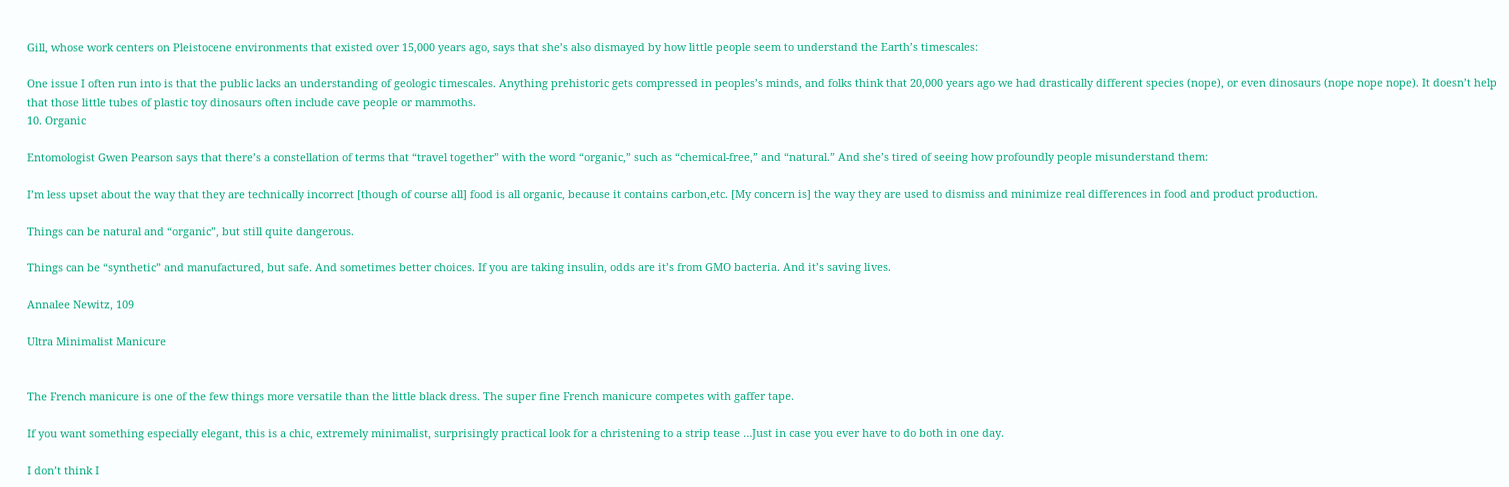Gill, whose work centers on Pleistocene environments that existed over 15,000 years ago, says that she’s also dismayed by how little people seem to understand the Earth’s timescales:

One issue I often run into is that the public lacks an understanding of geologic timescales. Anything prehistoric gets compressed in peoples’s minds, and folks think that 20,000 years ago we had drastically different species (nope), or even dinosaurs (nope nope nope). It doesn’t help that those little tubes of plastic toy dinosaurs often include cave people or mammoths.
10. Organic

Entomologist Gwen Pearson says that there’s a constellation of terms that “travel together” with the word “organic,” such as “chemical-free,” and “natural.” And she’s tired of seeing how profoundly people misunderstand them:

I’m less upset about the way that they are technically incorrect [though of course all] food is all organic, because it contains carbon,etc. [My concern is] the way they are used to dismiss and minimize real differences in food and product production.

Things can be natural and “organic”, but still quite dangerous.

Things can be “synthetic” and manufactured, but safe. And sometimes better choices. If you are taking insulin, odds are it’s from GMO bacteria. And it’s saving lives.

Annalee Newitz, 109

Ultra Minimalist Manicure


The French manicure is one of the few things more versatile than the little black dress. The super fine French manicure competes with gaffer tape.

If you want something especially elegant, this is a chic, extremely minimalist, surprisingly practical look for a christening to a strip tease …Just in case you ever have to do both in one day.

I don’t think I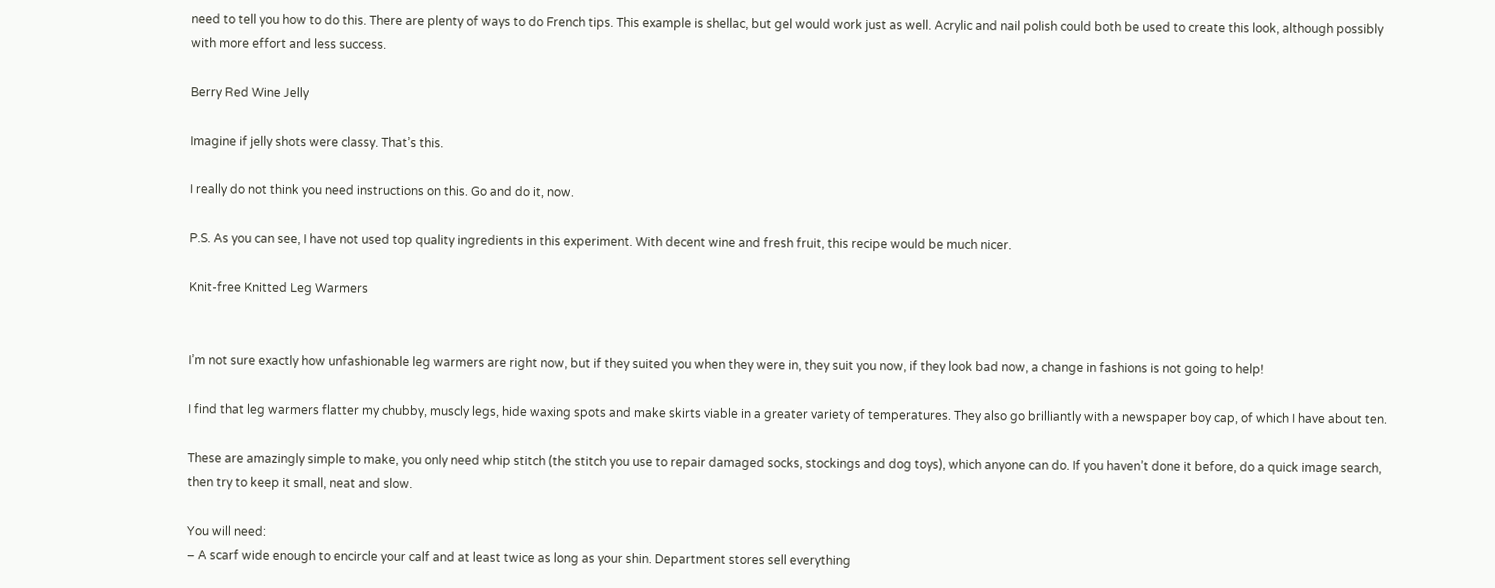need to tell you how to do this. There are plenty of ways to do French tips. This example is shellac, but gel would work just as well. Acrylic and nail polish could both be used to create this look, although possibly with more effort and less success.

Berry Red Wine Jelly

Imagine if jelly shots were classy. That’s this.

I really do not think you need instructions on this. Go and do it, now.

P.S. As you can see, I have not used top quality ingredients in this experiment. With decent wine and fresh fruit, this recipe would be much nicer.

Knit-free Knitted Leg Warmers


I’m not sure exactly how unfashionable leg warmers are right now, but if they suited you when they were in, they suit you now, if they look bad now, a change in fashions is not going to help!

I find that leg warmers flatter my chubby, muscly legs, hide waxing spots and make skirts viable in a greater variety of temperatures. They also go brilliantly with a newspaper boy cap, of which I have about ten.

These are amazingly simple to make, you only need whip stitch (the stitch you use to repair damaged socks, stockings and dog toys), which anyone can do. If you haven’t done it before, do a quick image search, then try to keep it small, neat and slow.

You will need:
– A scarf wide enough to encircle your calf and at least twice as long as your shin. Department stores sell everything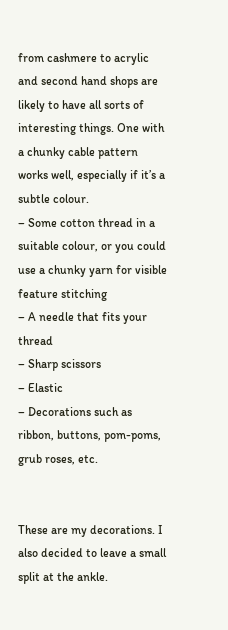from cashmere to acrylic and second hand shops are likely to have all sorts of interesting things. One with a chunky cable pattern works well, especially if it’s a subtle colour.
– Some cotton thread in a suitable colour, or you could use a chunky yarn for visible feature stitching
– A needle that fits your thread
– Sharp scissors
– Elastic
– Decorations such as ribbon, buttons, pom-poms, grub roses, etc.


These are my decorations. I also decided to leave a small split at the ankle.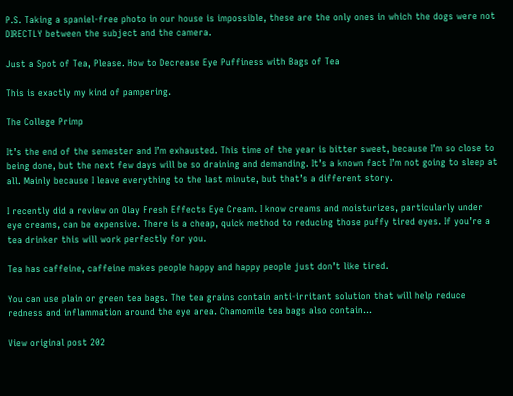P.S. Taking a spaniel-free photo in our house is impossible, these are the only ones in which the dogs were not DIRECTLY between the subject and the camera.

Just a Spot of Tea, Please. How to Decrease Eye Puffiness with Bags of Tea

This is exactly my kind of pampering.

The College Primp

It’s the end of the semester and I’m exhausted. This time of the year is bitter sweet, because I’m so close to being done, but the next few days will be so draining and demanding. It’s a known fact I’m not going to sleep at all. Mainly because I leave everything to the last minute, but that’s a different story.

I recently did a review on Olay Fresh Effects Eye Cream. I know creams and moisturizes, particularly under eye creams, can be expensive. There is a cheap, quick method to reducing those puffy tired eyes. If you’re a tea drinker this will work perfectly for you.

Tea has caffeine, caffeine makes people happy and happy people just don’t like tired.

You can use plain or green tea bags. The tea grains contain anti-irritant solution that will help reduce redness and inflammation around the eye area. Chamomile tea bags also contain…

View original post 202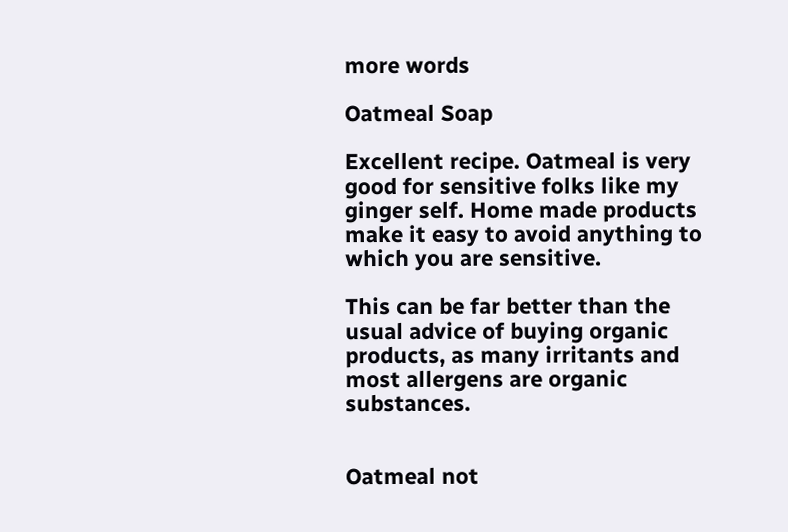more words

Oatmeal Soap

Excellent recipe. Oatmeal is very good for sensitive folks like my ginger self. Home made products make it easy to avoid anything to which you are sensitive.

This can be far better than the usual advice of buying organic products, as many irritants and most allergens are organic substances.


Oatmeal not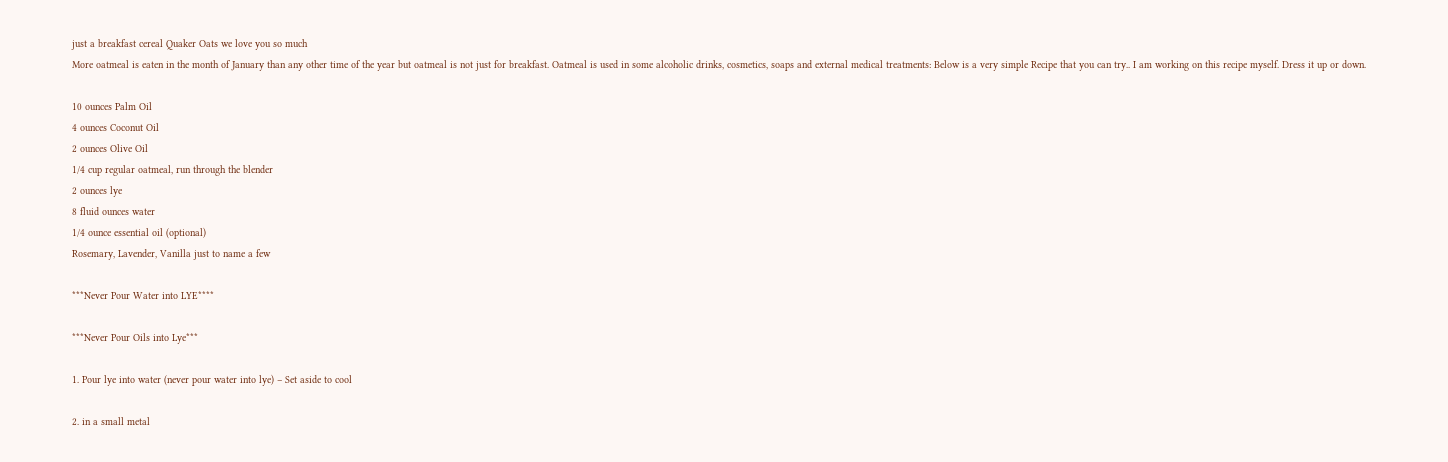just a breakfast cereal Quaker Oats we love you so much
More oatmeal is eaten in the month of January than any other time of the year but oatmeal is not just for breakfast. Oatmeal is used in some alcoholic drinks, cosmetics, soaps and external medical treatments: Below is a very simple Recipe that you can try.. I am working on this recipe myself. Dress it up or down.

10 ounces Palm Oil
4 ounces Coconut Oil
2 ounces Olive Oil
1/4 cup regular oatmeal, run through the blender
2 ounces lye
8 fluid ounces water
1/4 ounce essential oil (optional)
Rosemary, Lavender, Vanilla just to name a few

***Never Pour Water into LYE****

***Never Pour Oils into Lye***

1. Pour lye into water (never pour water into lye) – Set aside to cool

2. in a small metal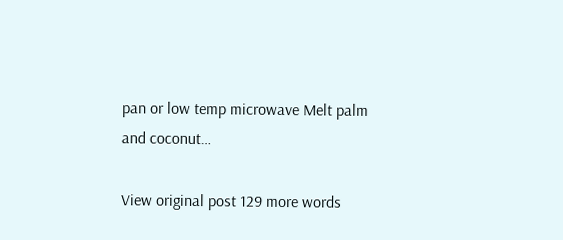pan or low temp microwave Melt palm and coconut…

View original post 129 more words